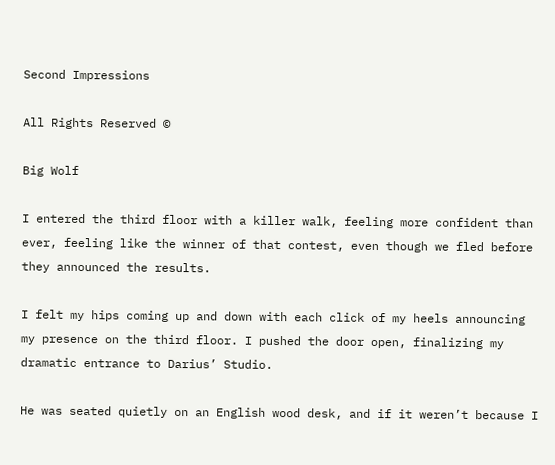Second Impressions

All Rights Reserved ©

Big Wolf

I entered the third floor with a killer walk, feeling more confident than ever, feeling like the winner of that contest, even though we fled before they announced the results.

I felt my hips coming up and down with each click of my heels announcing my presence on the third floor. I pushed the door open, finalizing my dramatic entrance to Darius’ Studio.

He was seated quietly on an English wood desk, and if it weren’t because I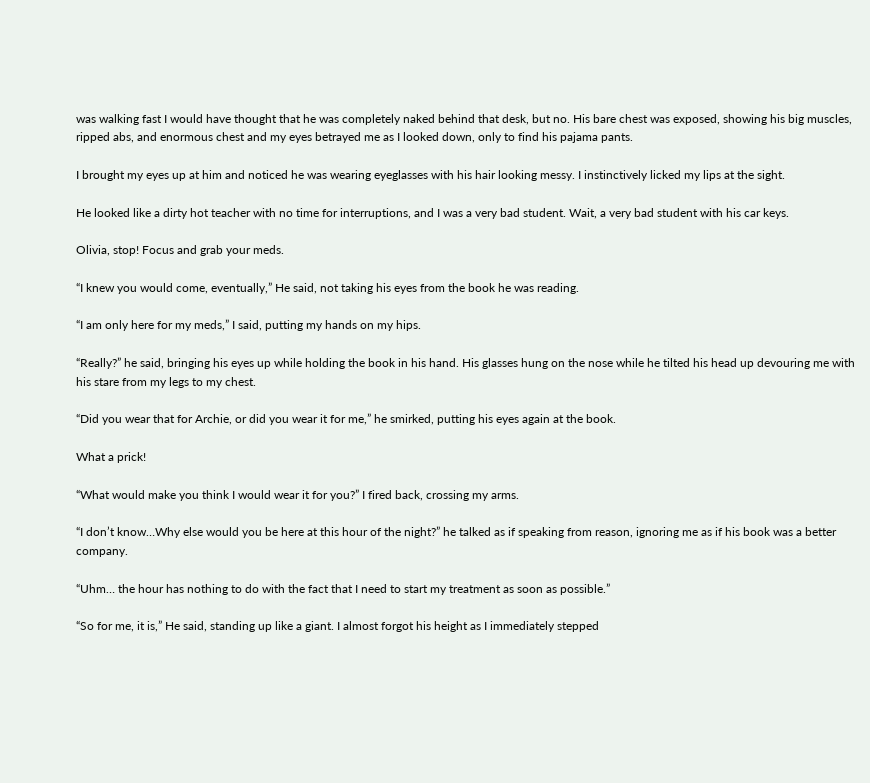was walking fast I would have thought that he was completely naked behind that desk, but no. His bare chest was exposed, showing his big muscles, ripped abs, and enormous chest and my eyes betrayed me as I looked down, only to find his pajama pants.

I brought my eyes up at him and noticed he was wearing eyeglasses with his hair looking messy. I instinctively licked my lips at the sight.

He looked like a dirty hot teacher with no time for interruptions, and I was a very bad student. Wait, a very bad student with his car keys.

Olivia, stop! Focus and grab your meds.

“I knew you would come, eventually,” He said, not taking his eyes from the book he was reading.

“I am only here for my meds,” I said, putting my hands on my hips.

“Really?” he said, bringing his eyes up while holding the book in his hand. His glasses hung on the nose while he tilted his head up devouring me with his stare from my legs to my chest.

“Did you wear that for Archie, or did you wear it for me,” he smirked, putting his eyes again at the book.

What a prick!

“What would make you think I would wear it for you?” I fired back, crossing my arms.

“I don’t know…Why else would you be here at this hour of the night?” he talked as if speaking from reason, ignoring me as if his book was a better company.

“Uhm… the hour has nothing to do with the fact that I need to start my treatment as soon as possible.”

“So for me, it is,” He said, standing up like a giant. I almost forgot his height as I immediately stepped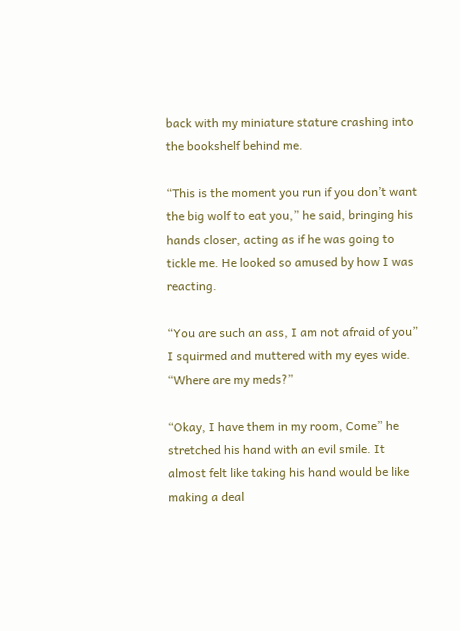back with my miniature stature crashing into the bookshelf behind me.

“This is the moment you run if you don’t want the big wolf to eat you,” he said, bringing his hands closer, acting as if he was going to tickle me. He looked so amused by how I was reacting.

“You are such an ass, I am not afraid of you” I squirmed and muttered with my eyes wide. “Where are my meds?”

“Okay, I have them in my room, Come” he stretched his hand with an evil smile. It almost felt like taking his hand would be like making a deal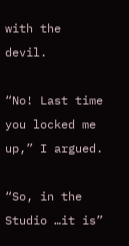with the devil.

“No! Last time you locked me up,” I argued.

“So, in the Studio …it is”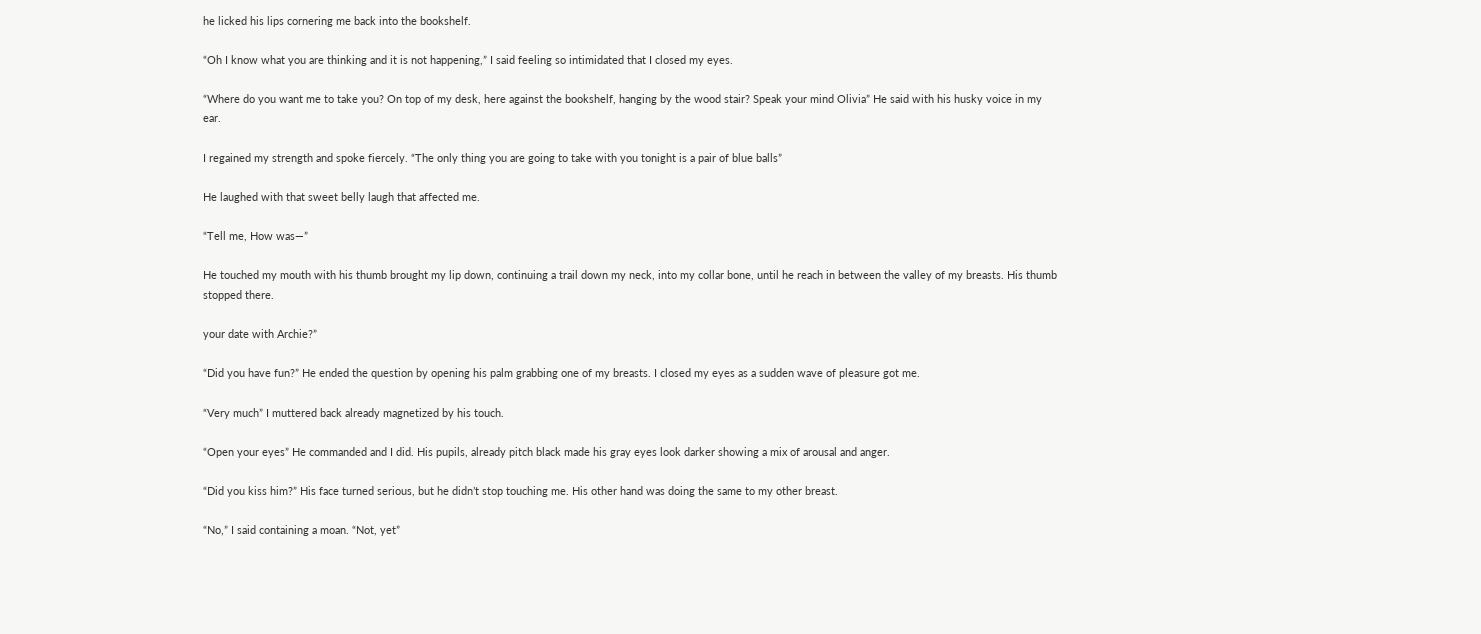he licked his lips cornering me back into the bookshelf.

“Oh I know what you are thinking and it is not happening,” I said feeling so intimidated that I closed my eyes.

“Where do you want me to take you? On top of my desk, here against the bookshelf, hanging by the wood stair? Speak your mind Olivia” He said with his husky voice in my ear.

I regained my strength and spoke fiercely. “The only thing you are going to take with you tonight is a pair of blue balls”

He laughed with that sweet belly laugh that affected me.

“Tell me, How was—”

He touched my mouth with his thumb brought my lip down, continuing a trail down my neck, into my collar bone, until he reach in between the valley of my breasts. His thumb stopped there.

your date with Archie?”

“Did you have fun?” He ended the question by opening his palm grabbing one of my breasts. I closed my eyes as a sudden wave of pleasure got me.

“Very much” I muttered back already magnetized by his touch.

“Open your eyes” He commanded and I did. His pupils, already pitch black made his gray eyes look darker showing a mix of arousal and anger.

“Did you kiss him?” His face turned serious, but he didn’t stop touching me. His other hand was doing the same to my other breast.

“No,” I said containing a moan. “Not, yet”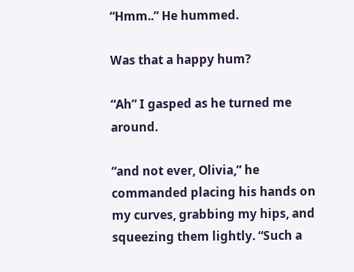“Hmm..” He hummed.

Was that a happy hum?

“Ah” I gasped as he turned me around.

“and not ever, Olivia,” he commanded placing his hands on my curves, grabbing my hips, and squeezing them lightly. “Such a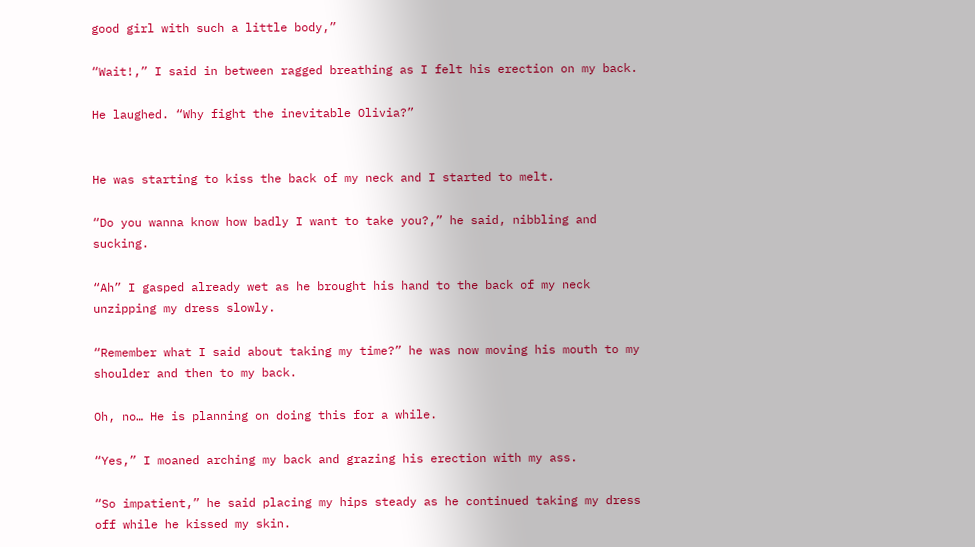good girl with such a little body,”

“Wait!,” I said in between ragged breathing as I felt his erection on my back.

He laughed. “Why fight the inevitable Olivia?”


He was starting to kiss the back of my neck and I started to melt.

“Do you wanna know how badly I want to take you?,” he said, nibbling and sucking.

“Ah” I gasped already wet as he brought his hand to the back of my neck unzipping my dress slowly.

“Remember what I said about taking my time?” he was now moving his mouth to my shoulder and then to my back.

Oh, no… He is planning on doing this for a while.

“Yes,” I moaned arching my back and grazing his erection with my ass.

“So impatient,” he said placing my hips steady as he continued taking my dress off while he kissed my skin.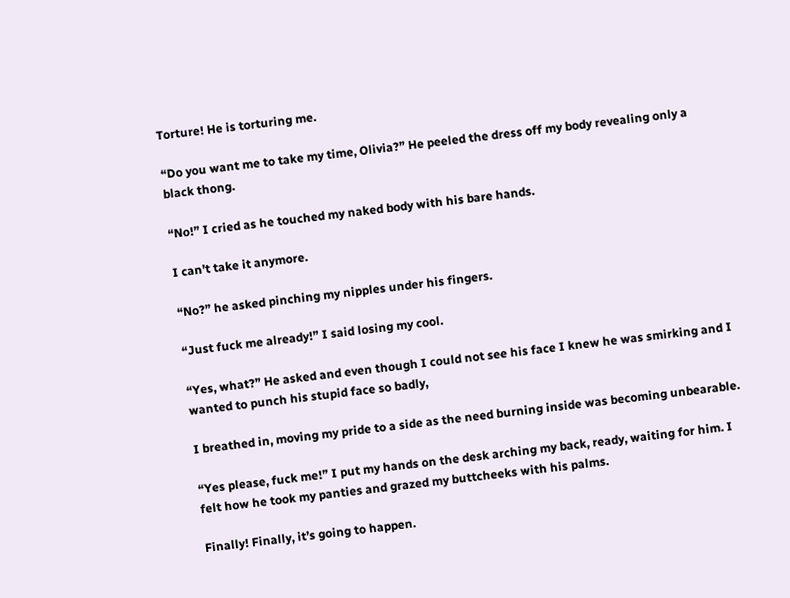Torture! He is torturing me.

“Do you want me to take my time, Olivia?” He peeled the dress off my body revealing only a black thong.

“No!” I cried as he touched my naked body with his bare hands.

I can’t take it anymore.

“No?” he asked pinching my nipples under his fingers.

“Just fuck me already!” I said losing my cool.

“Yes, what?” He asked and even though I could not see his face I knew he was smirking and I wanted to punch his stupid face so badly,

I breathed in, moving my pride to a side as the need burning inside was becoming unbearable.

“Yes please, fuck me!” I put my hands on the desk arching my back, ready, waiting for him. I felt how he took my panties and grazed my buttcheeks with his palms.

Finally! Finally, it’s going to happen.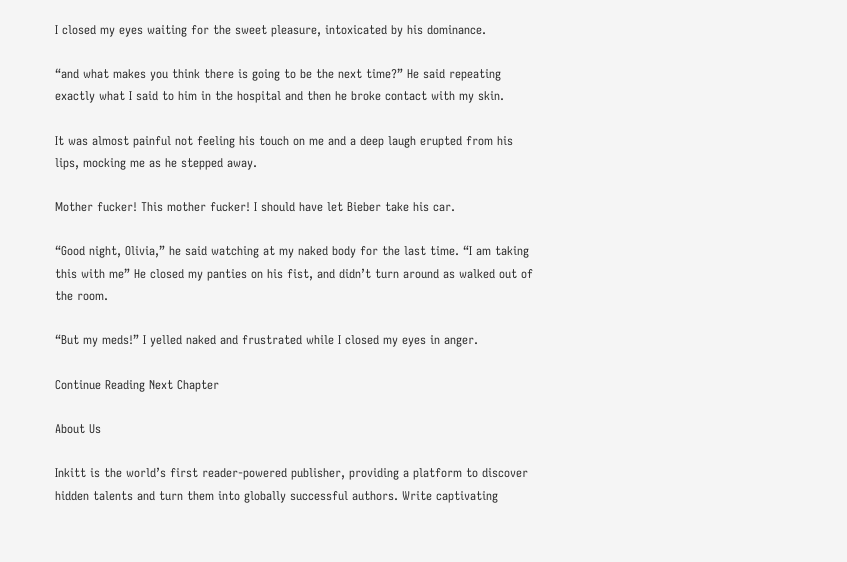I closed my eyes waiting for the sweet pleasure, intoxicated by his dominance.

“and what makes you think there is going to be the next time?” He said repeating exactly what I said to him in the hospital and then he broke contact with my skin.

It was almost painful not feeling his touch on me and a deep laugh erupted from his lips, mocking me as he stepped away.

Mother fucker! This mother fucker! I should have let Bieber take his car.

“Good night, Olivia,” he said watching at my naked body for the last time. “I am taking this with me” He closed my panties on his fist, and didn’t turn around as walked out of the room.

“But my meds!” I yelled naked and frustrated while I closed my eyes in anger.

Continue Reading Next Chapter

About Us

Inkitt is the world’s first reader-powered publisher, providing a platform to discover hidden talents and turn them into globally successful authors. Write captivating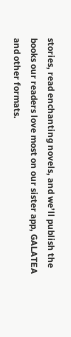stories, read enchanting novels, and we’ll publish the books our readers love most on our sister app, GALATEA and other formats.